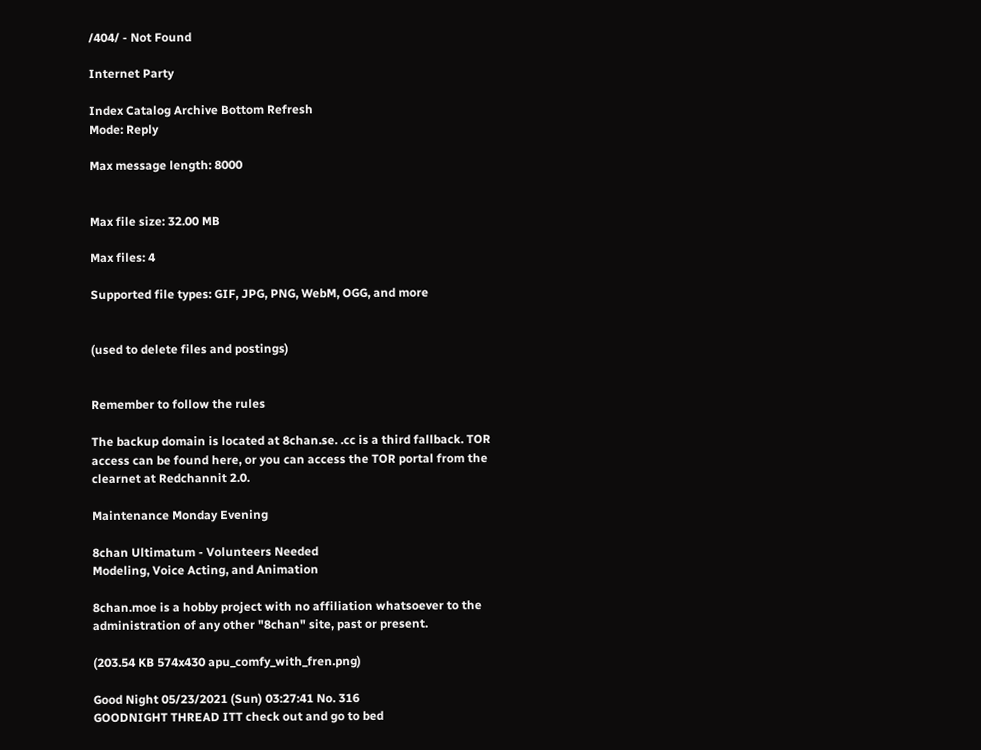/404/ - Not Found

Internet Party

Index Catalog Archive Bottom Refresh
Mode: Reply

Max message length: 8000


Max file size: 32.00 MB

Max files: 4

Supported file types: GIF, JPG, PNG, WebM, OGG, and more


(used to delete files and postings)


Remember to follow the rules

The backup domain is located at 8chan.se. .cc is a third fallback. TOR access can be found here, or you can access the TOR portal from the clearnet at Redchannit 2.0.

Maintenance Monday Evening

8chan Ultimatum - Volunteers Needed
Modeling, Voice Acting, and Animation

8chan.moe is a hobby project with no affiliation whatsoever to the administration of any other "8chan" site, past or present.

(203.54 KB 574x430 apu_comfy_with_fren.png)

Good Night 05/23/2021 (Sun) 03:27:41 No. 316
GOODNIGHT THREAD ITT check out and go to bed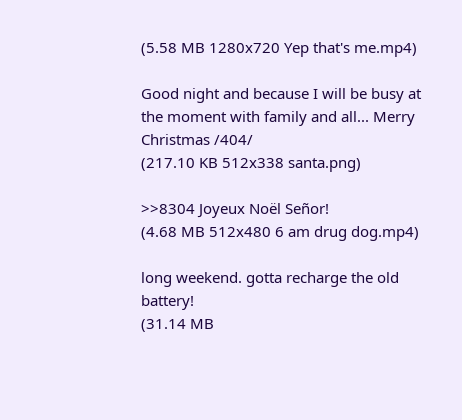(5.58 MB 1280x720 Yep that's me.mp4)

Good night and because I will be busy at the moment with family and all... Merry Christmas /404/
(217.10 KB 512x338 santa.png)

>>8304 Joyeux Noël Señor!
(4.68 MB 512x480 6 am drug dog.mp4)

long weekend. gotta recharge the old battery!
(31.14 MB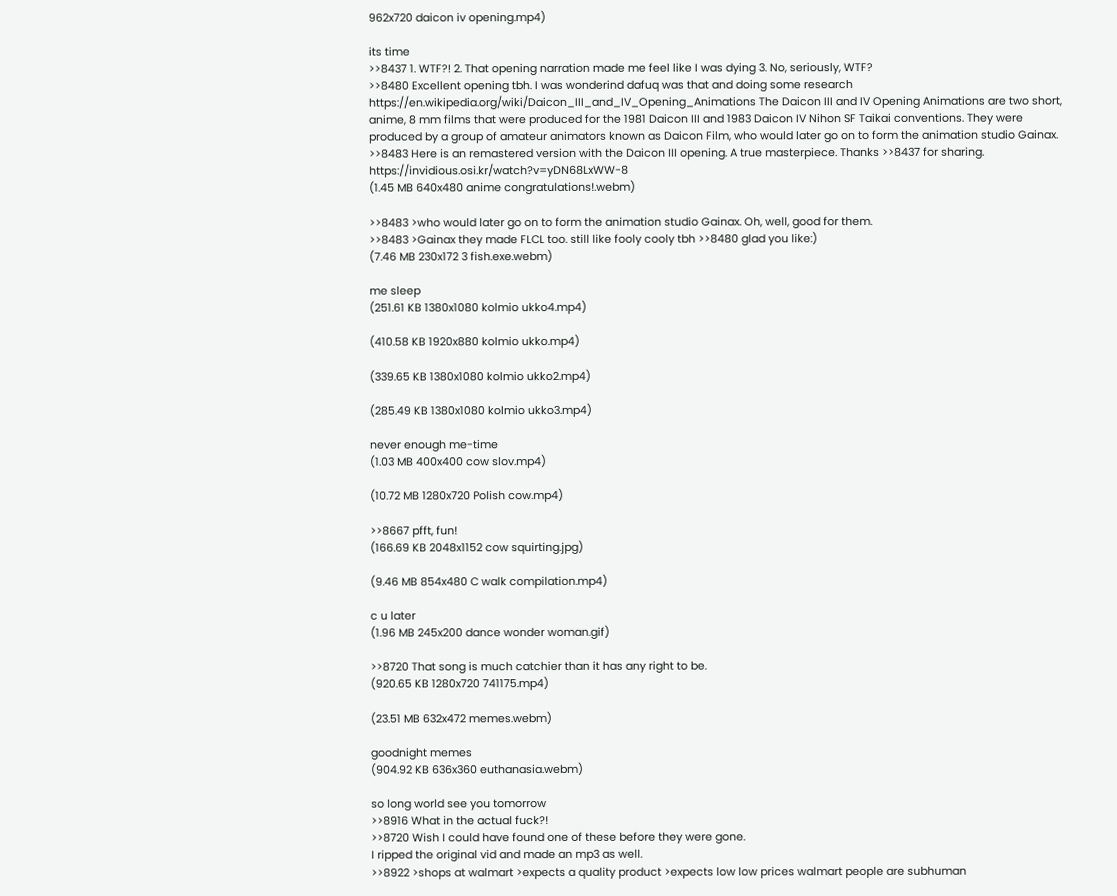962x720 daicon iv opening.mp4)

its time
>>8437 1. WTF?! 2. That opening narration made me feel like I was dying 3. No, seriously, WTF?
>>8480 Excellent opening tbh. I was wonderind dafuq was that and doing some research https://en.wikipedia.org/wiki/Daicon_III_and_IV_Opening_Animations The Daicon III and IV Opening Animations are two short, anime, 8 mm films that were produced for the 1981 Daicon III and 1983 Daicon IV Nihon SF Taikai conventions. They were produced by a group of amateur animators known as Daicon Film, who would later go on to form the animation studio Gainax.
>>8483 Here is an remastered version with the Daicon III opening. A true masterpiece. Thanks >>8437 for sharing. https://invidious.osi.kr/watch?v=yDN68LxWW-8
(1.45 MB 640x480 anime congratulations!.webm)

>>8483 >who would later go on to form the animation studio Gainax. Oh, well, good for them.
>>8483 >Gainax they made FLCL too. still like fooly cooly tbh >>8480 glad you like:)
(7.46 MB 230x172 3 fish.exe.webm)

me sleep
(251.61 KB 1380x1080 kolmio ukko4.mp4)

(410.58 KB 1920x880 kolmio ukko.mp4)

(339.65 KB 1380x1080 kolmio ukko2.mp4)

(285.49 KB 1380x1080 kolmio ukko3.mp4)

never enough me-time
(1.03 MB 400x400 cow slov.mp4)

(10.72 MB 1280x720 Polish cow.mp4)

>>8667 pfft, fun!
(166.69 KB 2048x1152 cow squirting.jpg)

(9.46 MB 854x480 C walk compilation.mp4)

c u later
(1.96 MB 245x200 dance wonder woman.gif)

>>8720 That song is much catchier than it has any right to be.
(920.65 KB 1280x720 741175.mp4)

(23.51 MB 632x472 memes.webm)

goodnight memes
(904.92 KB 636x360 euthanasia.webm)

so long world see you tomorrow
>>8916 What in the actual fuck?!
>>8720 Wish I could have found one of these before they were gone.
I ripped the original vid and made an mp3 as well.
>>8922 >shops at walmart >expects a quality product >expects low low prices walmart people are subhuman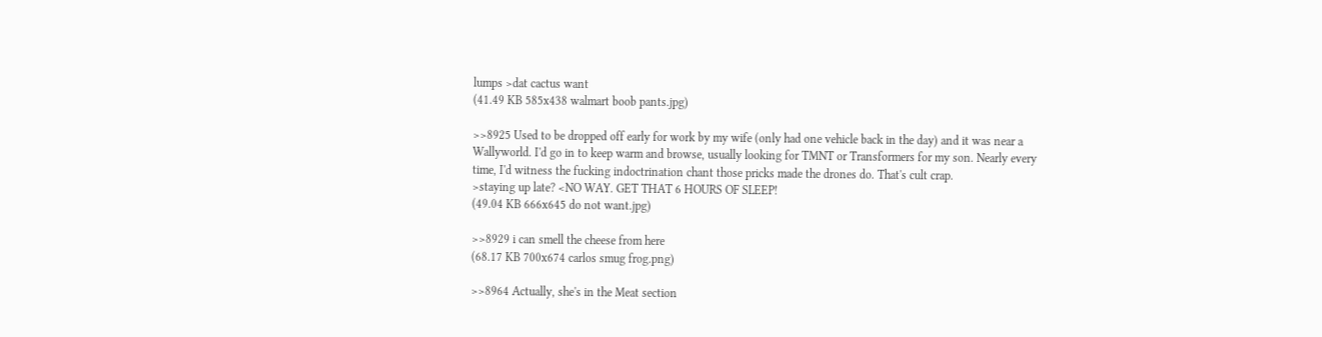lumps >dat cactus want
(41.49 KB 585x438 walmart boob pants.jpg)

>>8925 Used to be dropped off early for work by my wife (only had one vehicle back in the day) and it was near a Wallyworld. I'd go in to keep warm and browse, usually looking for TMNT or Transformers for my son. Nearly every time, I'd witness the fucking indoctrination chant those pricks made the drones do. That's cult crap.
>staying up late? <NO WAY. GET THAT 6 HOURS OF SLEEP!
(49.04 KB 666x645 do not want.jpg)

>>8929 i can smell the cheese from here
(68.17 KB 700x674 carlos smug frog.png)

>>8964 Actually, she's in the Meat section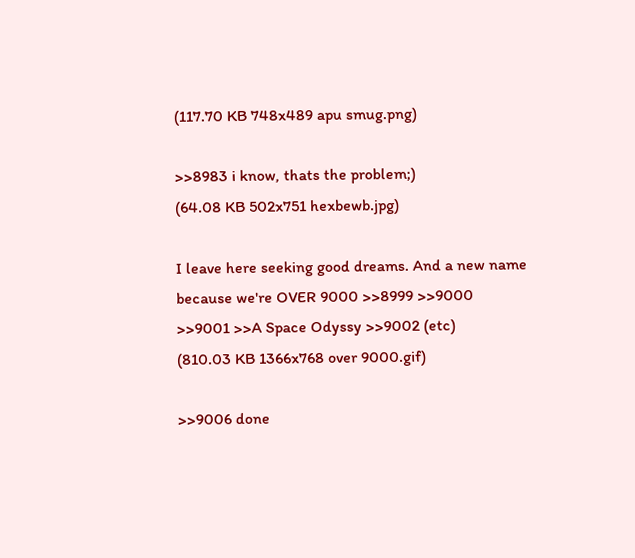(117.70 KB 748x489 apu smug.png)

>>8983 i know, thats the problem;)
(64.08 KB 502x751 hexbewb.jpg)

I leave here seeking good dreams. And a new name because we're OVER 9000 >>8999 >>9000 >>9001 >>A Space Odyssy >>9002 (etc)
(810.03 KB 1366x768 over 9000.gif)

>>9006 done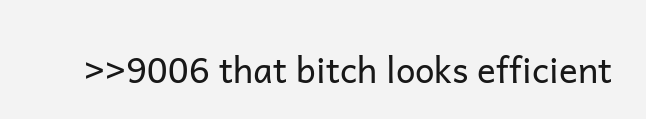>>9006 that bitch looks efficient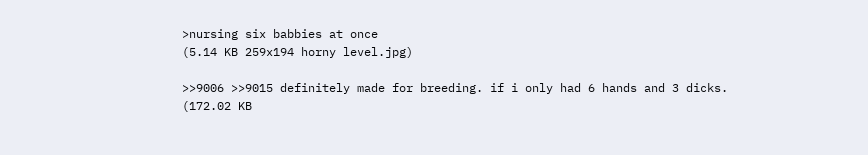>nursing six babbies at once
(5.14 KB 259x194 horny level.jpg)

>>9006 >>9015 definitely made for breeding. if i only had 6 hands and 3 dicks.
(172.02 KB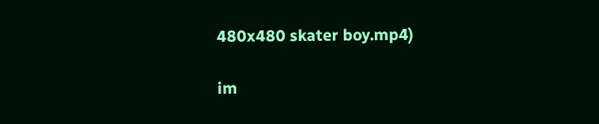480x480 skater boy.mp4)

im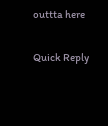outtta here

Quick Reply